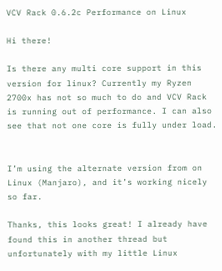VCV Rack 0.6.2c Performance on Linux

Hi there!

Is there any multi core support in this version for linux? Currently my Ryzen 2700x has not so much to do and VCV Rack is running out of performance. I can also see that not one core is fully under load.


I’m using the alternate version from on Linux (Manjaro), and it’s working nicely so far.

Thanks, this looks great! I already have found this in another thread but unfortunately with my little Linux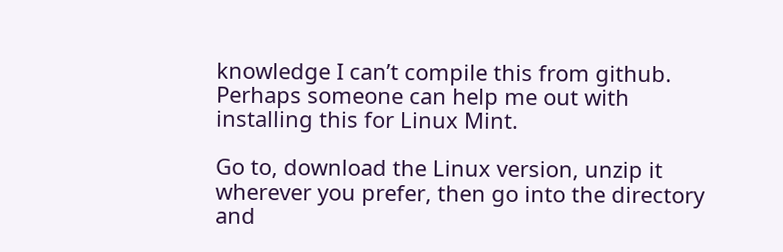knowledge I can’t compile this from github. Perhaps someone can help me out with installing this for Linux Mint.

Go to, download the Linux version, unzip it wherever you prefer, then go into the directory and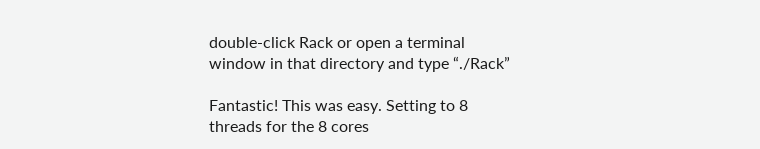double-click Rack or open a terminal window in that directory and type “./Rack”

Fantastic! This was easy. Setting to 8 threads for the 8 cores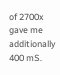of 2700x gave me additionally 400 mS.